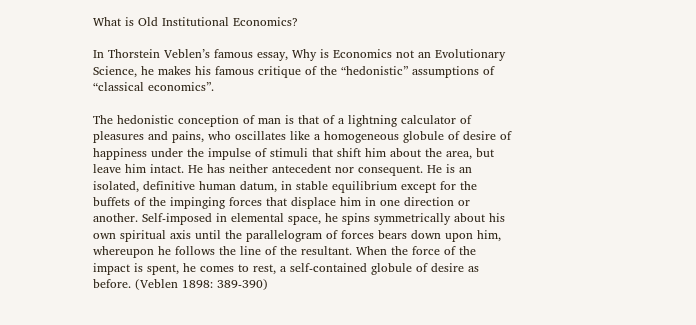What is Old Institutional Economics?

In Thorstein Veblen’s famous essay, Why is Economics not an Evolutionary Science, he makes his famous critique of the “hedonistic” assumptions of “classical economics”.

The hedonistic conception of man is that of a lightning calculator of pleasures and pains, who oscillates like a homogeneous globule of desire of happiness under the impulse of stimuli that shift him about the area, but leave him intact. He has neither antecedent nor consequent. He is an isolated, definitive human datum, in stable equilibrium except for the buffets of the impinging forces that displace him in one direction or another. Self-imposed in elemental space, he spins symmetrically about his own spiritual axis until the parallelogram of forces bears down upon him, whereupon he follows the line of the resultant. When the force of the impact is spent, he comes to rest, a self-contained globule of desire as before. (Veblen 1898: 389-390)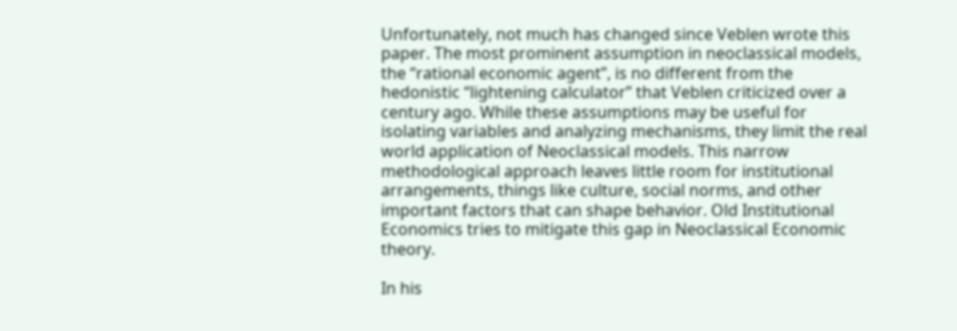Unfortunately, not much has changed since Veblen wrote this paper. The most prominent assumption in neoclassical models, the “rational economic agent”, is no different from the hedonistic “lightening calculator” that Veblen criticized over a century ago. While these assumptions may be useful for isolating variables and analyzing mechanisms, they limit the real world application of Neoclassical models. This narrow methodological approach leaves little room for institutional arrangements, things like culture, social norms, and other important factors that can shape behavior. Old Institutional Economics tries to mitigate this gap in Neoclassical Economic theory.

In his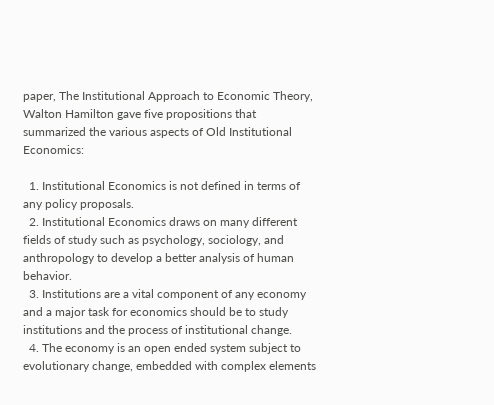paper, The Institutional Approach to Economic Theory, Walton Hamilton gave five propositions that summarized the various aspects of Old Institutional Economics:

  1. Institutional Economics is not defined in terms of any policy proposals.
  2. Institutional Economics draws on many different fields of study such as psychology, sociology, and anthropology to develop a better analysis of human behavior.
  3. Institutions are a vital component of any economy and a major task for economics should be to study institutions and the process of institutional change.
  4. The economy is an open ended system subject to evolutionary change, embedded with complex elements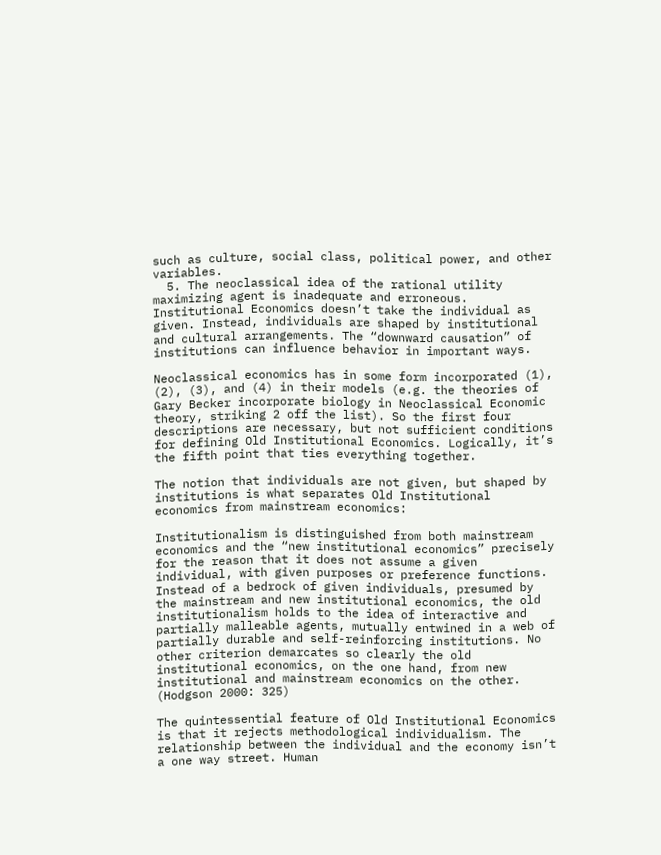such as culture, social class, political power, and other variables.
  5. The neoclassical idea of the rational utility maximizing agent is inadequate and erroneous. Institutional Economics doesn’t take the individual as given. Instead, individuals are shaped by institutional and cultural arrangements. The “downward causation” of institutions can influence behavior in important ways.

Neoclassical economics has in some form incorporated (1), (2), (3), and (4) in their models (e.g. the theories of Gary Becker incorporate biology in Neoclassical Economic theory, striking 2 off the list). So the first four descriptions are necessary, but not sufficient conditions for defining Old Institutional Economics. Logically, it’s the fifth point that ties everything together.

The notion that individuals are not given, but shaped by institutions is what separates Old Institutional economics from mainstream economics:

Institutionalism is distinguished from both mainstream economics and the “new institutional economics” precisely for the reason that it does not assume a given individual, with given purposes or preference functions. Instead of a bedrock of given individuals, presumed by the mainstream and new institutional economics, the old institutionalism holds to the idea of interactive and partially malleable agents, mutually entwined in a web of partially durable and self-reinforcing institutions. No other criterion demarcates so clearly the old institutional economics, on the one hand, from new institutional and mainstream economics on the other. (Hodgson 2000: 325)

The quintessential feature of Old Institutional Economics is that it rejects methodological individualism. The relationship between the individual and the economy isn’t a one way street. Human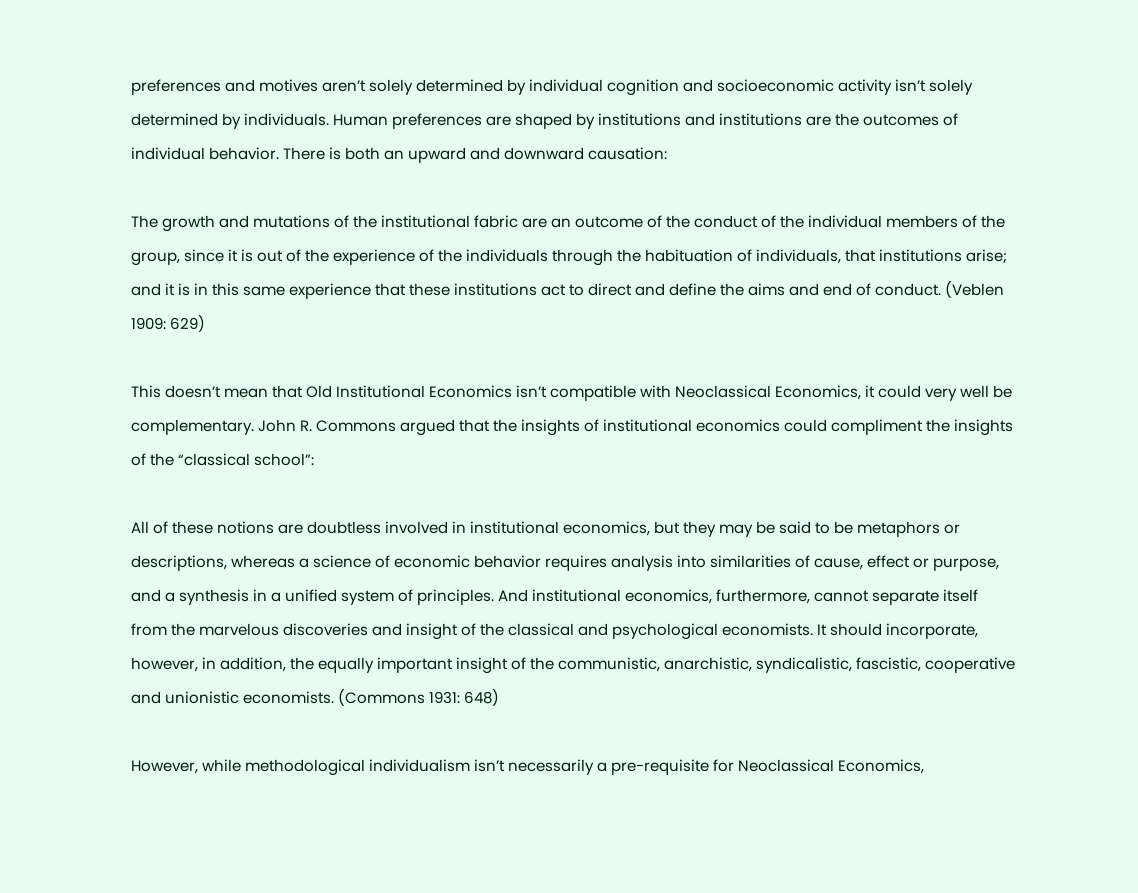preferences and motives aren’t solely determined by individual cognition and socioeconomic activity isn’t solely determined by individuals. Human preferences are shaped by institutions and institutions are the outcomes of individual behavior. There is both an upward and downward causation:

The growth and mutations of the institutional fabric are an outcome of the conduct of the individual members of the group, since it is out of the experience of the individuals through the habituation of individuals, that institutions arise; and it is in this same experience that these institutions act to direct and define the aims and end of conduct. (Veblen 1909: 629)

This doesn’t mean that Old Institutional Economics isn’t compatible with Neoclassical Economics, it could very well be complementary. John R. Commons argued that the insights of institutional economics could compliment the insights of the “classical school”:

All of these notions are doubtless involved in institutional economics, but they may be said to be metaphors or descriptions, whereas a science of economic behavior requires analysis into similarities of cause, effect or purpose, and a synthesis in a unified system of principles. And institutional economics, furthermore, cannot separate itself from the marvelous discoveries and insight of the classical and psychological economists. It should incorporate, however, in addition, the equally important insight of the communistic, anarchistic, syndicalistic, fascistic, cooperative and unionistic economists. (Commons 1931: 648)

However, while methodological individualism isn’t necessarily a pre-requisite for Neoclassical Economics,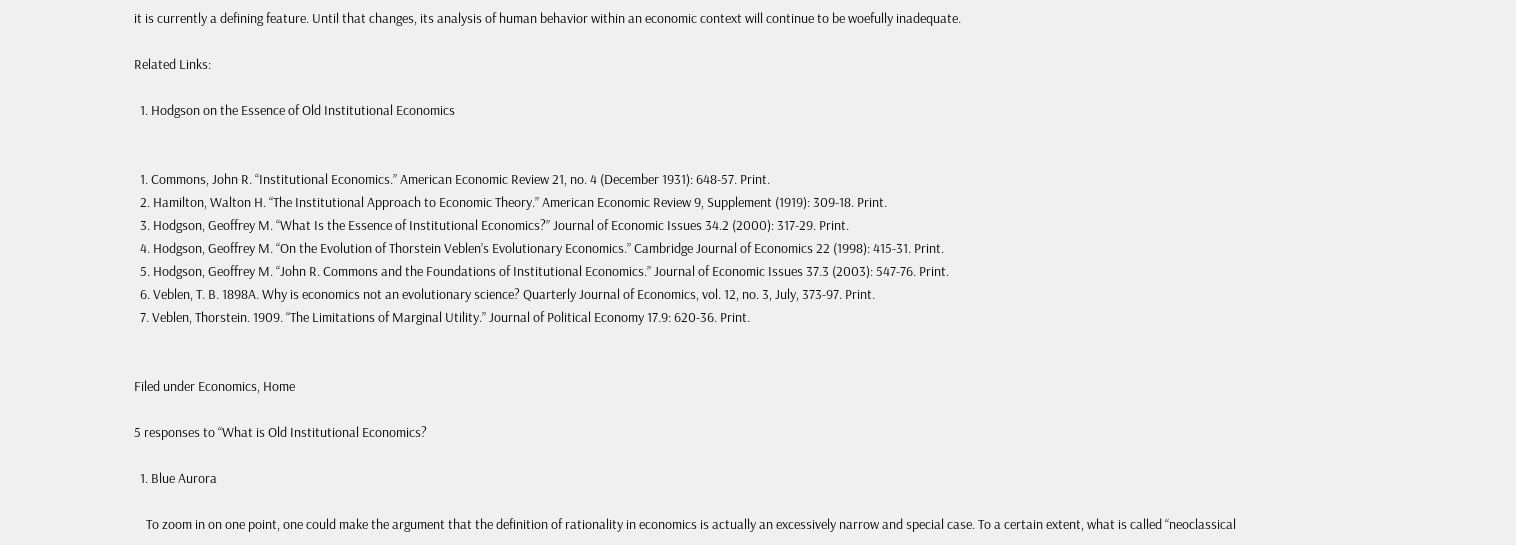it is currently a defining feature. Until that changes, its analysis of human behavior within an economic context will continue to be woefully inadequate.

Related Links:

  1. Hodgson on the Essence of Old Institutional Economics


  1. Commons, John R. “Institutional Economics.” American Economic Review 21, no. 4 (December 1931): 648-57. Print.
  2. Hamilton, Walton H. “The Institutional Approach to Economic Theory.” American Economic Review 9, Supplement (1919): 309-18. Print.
  3. Hodgson, Geoffrey M. “What Is the Essence of Institutional Economics?” Journal of Economic Issues 34.2 (2000): 317-29. Print.
  4. Hodgson, Geoffrey M. “On the Evolution of Thorstein Veblen’s Evolutionary Economics.” Cambridge Journal of Economics 22 (1998): 415-31. Print.
  5. Hodgson, Geoffrey M. “John R. Commons and the Foundations of Institutional Economics.” Journal of Economic Issues 37.3 (2003): 547-76. Print.
  6. Veblen, T. B. 1898A. Why is economics not an evolutionary science? Quarterly Journal of Economics, vol. 12, no. 3, July, 373-97. Print.
  7. Veblen, Thorstein. 1909. “The Limitations of Marginal Utility.” Journal of Political Economy 17.9: 620-36. Print.


Filed under Economics, Home

5 responses to “What is Old Institutional Economics?

  1. Blue Aurora

    To zoom in on one point, one could make the argument that the definition of rationality in economics is actually an excessively narrow and special case. To a certain extent, what is called “neoclassical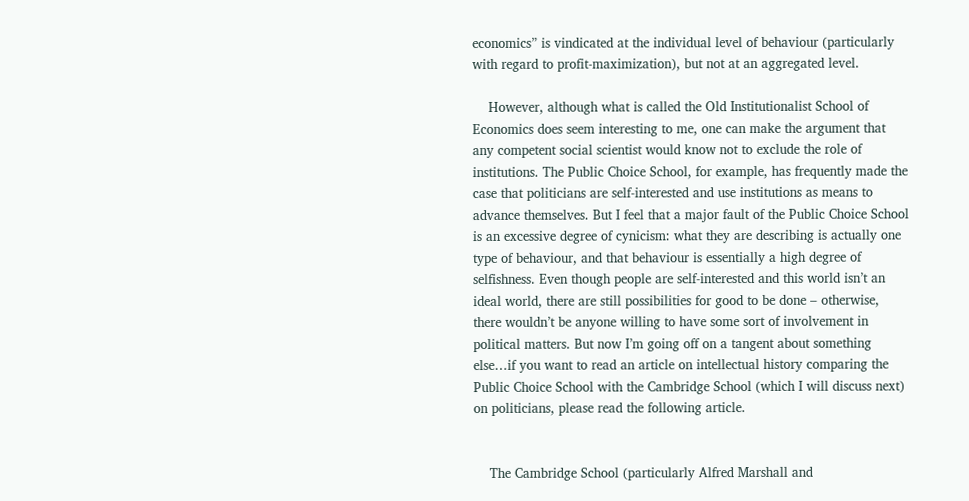economics” is vindicated at the individual level of behaviour (particularly with regard to profit-maximization), but not at an aggregated level.

    However, although what is called the Old Institutionalist School of Economics does seem interesting to me, one can make the argument that any competent social scientist would know not to exclude the role of institutions. The Public Choice School, for example, has frequently made the case that politicians are self-interested and use institutions as means to advance themselves. But I feel that a major fault of the Public Choice School is an excessive degree of cynicism: what they are describing is actually one type of behaviour, and that behaviour is essentially a high degree of selfishness. Even though people are self-interested and this world isn’t an ideal world, there are still possibilities for good to be done – otherwise, there wouldn’t be anyone willing to have some sort of involvement in political matters. But now I’m going off on a tangent about something else…if you want to read an article on intellectual history comparing the Public Choice School with the Cambridge School (which I will discuss next) on politicians, please read the following article.


    The Cambridge School (particularly Alfred Marshall and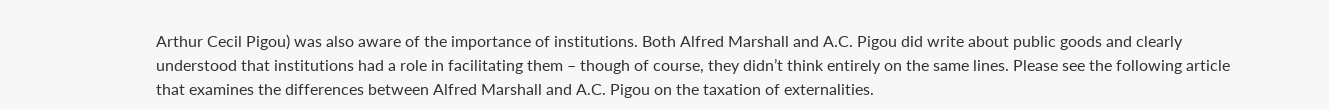Arthur Cecil Pigou) was also aware of the importance of institutions. Both Alfred Marshall and A.C. Pigou did write about public goods and clearly understood that institutions had a role in facilitating them – though of course, they didn’t think entirely on the same lines. Please see the following article that examines the differences between Alfred Marshall and A.C. Pigou on the taxation of externalities.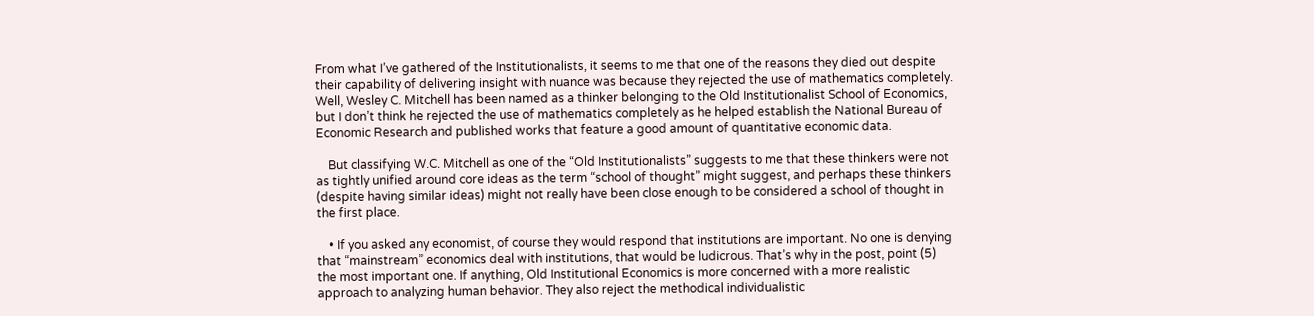From what I’ve gathered of the Institutionalists, it seems to me that one of the reasons they died out despite their capability of delivering insight with nuance was because they rejected the use of mathematics completely. Well, Wesley C. Mitchell has been named as a thinker belonging to the Old Institutionalist School of Economics, but I don’t think he rejected the use of mathematics completely as he helped establish the National Bureau of Economic Research and published works that feature a good amount of quantitative economic data.

    But classifying W.C. Mitchell as one of the “Old Institutionalists” suggests to me that these thinkers were not as tightly unified around core ideas as the term “school of thought” might suggest, and perhaps these thinkers (despite having similar ideas) might not really have been close enough to be considered a school of thought in the first place.

    • If you asked any economist, of course they would respond that institutions are important. No one is denying that “mainstream” economics deal with institutions, that would be ludicrous. That’s why in the post, point (5) the most important one. If anything, Old Institutional Economics is more concerned with a more realistic approach to analyzing human behavior. They also reject the methodical individualistic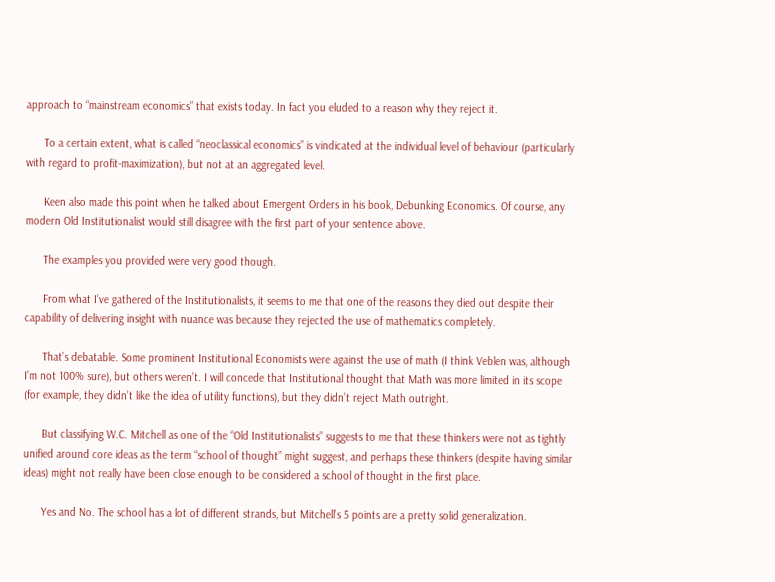approach to “mainstream economics” that exists today. In fact you eluded to a reason why they reject it.

      To a certain extent, what is called “neoclassical economics” is vindicated at the individual level of behaviour (particularly with regard to profit-maximization), but not at an aggregated level.

      Keen also made this point when he talked about Emergent Orders in his book, Debunking Economics. Of course, any modern Old Institutionalist would still disagree with the first part of your sentence above.

      The examples you provided were very good though.

      From what I’ve gathered of the Institutionalists, it seems to me that one of the reasons they died out despite their capability of delivering insight with nuance was because they rejected the use of mathematics completely.

      That’s debatable. Some prominent Institutional Economists were against the use of math (I think Veblen was, although I’m not 100% sure), but others weren’t. I will concede that Institutional thought that Math was more limited in its scope (for example, they didn’t like the idea of utility functions), but they didn’t reject Math outright.

      But classifying W.C. Mitchell as one of the “Old Institutionalists” suggests to me that these thinkers were not as tightly unified around core ideas as the term “school of thought” might suggest, and perhaps these thinkers (despite having similar ideas) might not really have been close enough to be considered a school of thought in the first place.

      Yes and No. The school has a lot of different strands, but Mitchell’s 5 points are a pretty solid generalization.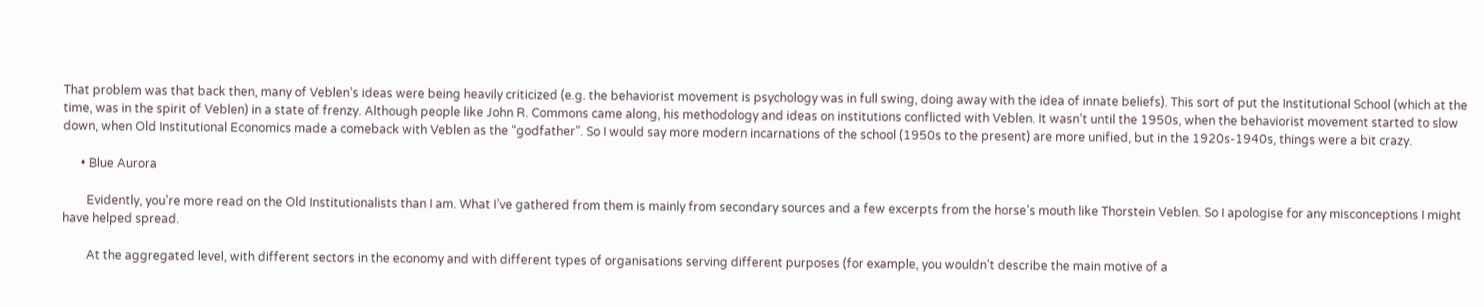That problem was that back then, many of Veblen’s ideas were being heavily criticized (e.g. the behaviorist movement is psychology was in full swing, doing away with the idea of innate beliefs). This sort of put the Institutional School (which at the time, was in the spirit of Veblen) in a state of frenzy. Although people like John R. Commons came along, his methodology and ideas on institutions conflicted with Veblen. It wasn’t until the 1950s, when the behaviorist movement started to slow down, when Old Institutional Economics made a comeback with Veblen as the “godfather”. So I would say more modern incarnations of the school (1950s to the present) are more unified, but in the 1920s-1940s, things were a bit crazy.

      • Blue Aurora

        Evidently, you’re more read on the Old Institutionalists than I am. What I’ve gathered from them is mainly from secondary sources and a few excerpts from the horse’s mouth like Thorstein Veblen. So I apologise for any misconceptions I might have helped spread.

        At the aggregated level, with different sectors in the economy and with different types of organisations serving different purposes (for example, you wouldn’t describe the main motive of a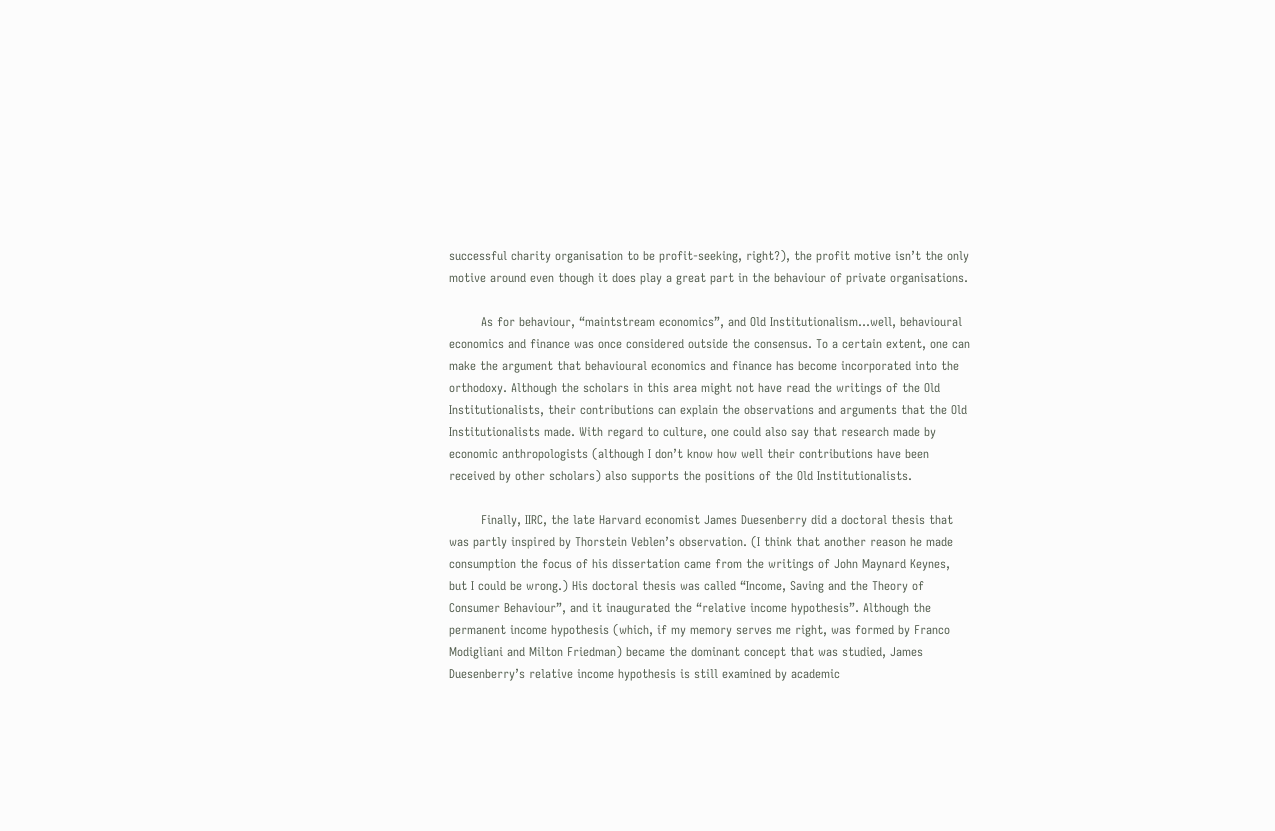successful charity organisation to be profit-seeking, right?), the profit motive isn’t the only motive around even though it does play a great part in the behaviour of private organisations.

        As for behaviour, “maintstream economics”, and Old Institutionalism…well, behavioural economics and finance was once considered outside the consensus. To a certain extent, one can make the argument that behavioural economics and finance has become incorporated into the orthodoxy. Although the scholars in this area might not have read the writings of the Old Institutionalists, their contributions can explain the observations and arguments that the Old Institutionalists made. With regard to culture, one could also say that research made by economic anthropologists (although I don’t know how well their contributions have been received by other scholars) also supports the positions of the Old Institutionalists.

        Finally, IIRC, the late Harvard economist James Duesenberry did a doctoral thesis that was partly inspired by Thorstein Veblen’s observation. (I think that another reason he made consumption the focus of his dissertation came from the writings of John Maynard Keynes, but I could be wrong.) His doctoral thesis was called “Income, Saving and the Theory of Consumer Behaviour”, and it inaugurated the “relative income hypothesis”. Although the permanent income hypothesis (which, if my memory serves me right, was formed by Franco Modigliani and Milton Friedman) became the dominant concept that was studied, James Duesenberry’s relative income hypothesis is still examined by academic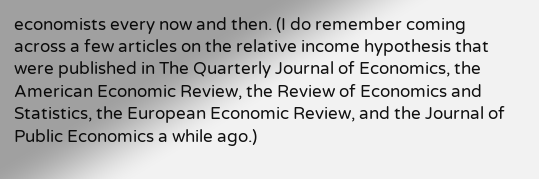economists every now and then. (I do remember coming across a few articles on the relative income hypothesis that were published in The Quarterly Journal of Economics, the American Economic Review, the Review of Economics and Statistics, the European Economic Review, and the Journal of Public Economics a while ago.)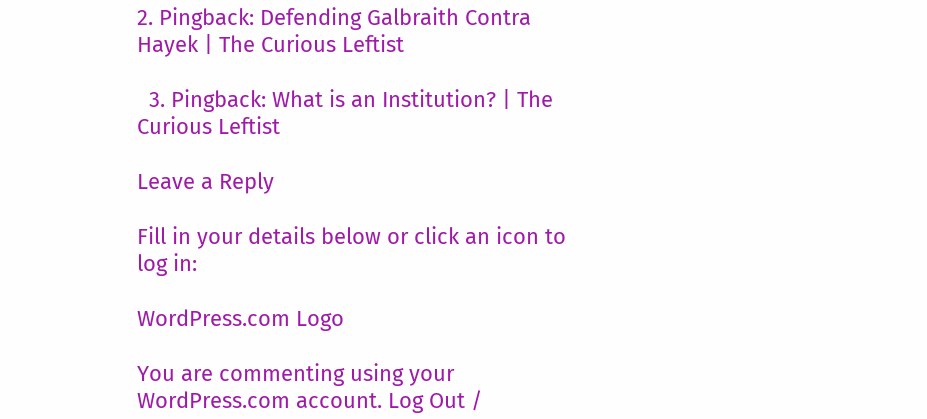2. Pingback: Defending Galbraith Contra Hayek | The Curious Leftist

  3. Pingback: What is an Institution? | The Curious Leftist

Leave a Reply

Fill in your details below or click an icon to log in:

WordPress.com Logo

You are commenting using your WordPress.com account. Log Out /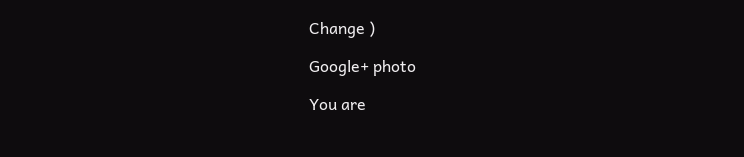Change )

Google+ photo

You are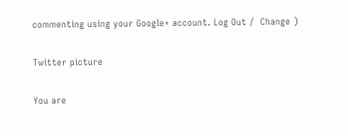commenting using your Google+ account. Log Out /  Change )

Twitter picture

You are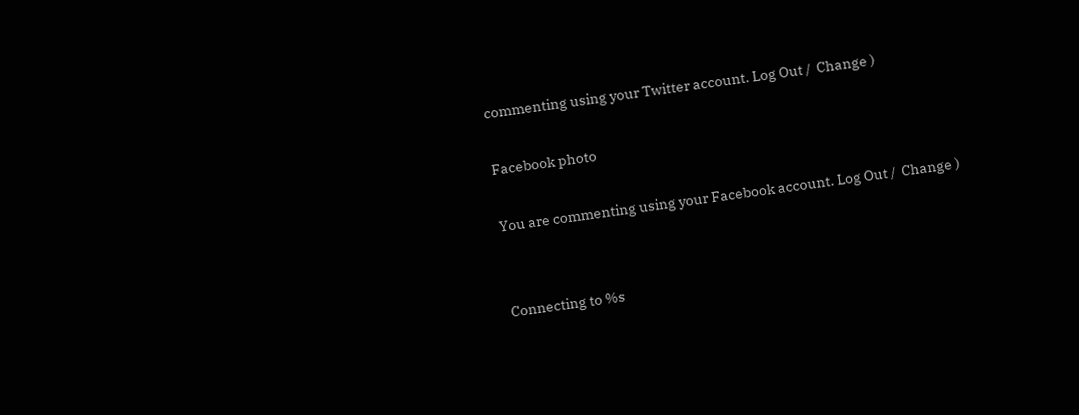commenting using your Twitter account. Log Out /  Change )

Facebook photo

You are commenting using your Facebook account. Log Out /  Change )


Connecting to %s